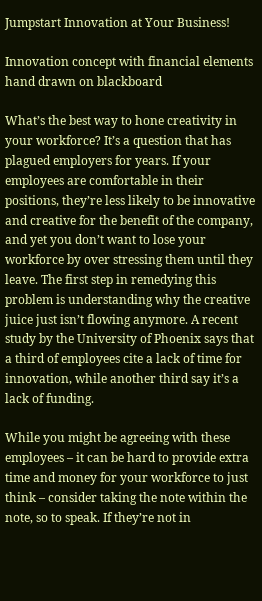Jumpstart Innovation at Your Business!

Innovation concept with financial elements hand drawn on blackboard

What’s the best way to hone creativity in your workforce? It’s a question that has plagued employers for years. If your employees are comfortable in their positions, they’re less likely to be innovative and creative for the benefit of the company, and yet you don’t want to lose your workforce by over stressing them until they leave. The first step in remedying this problem is understanding why the creative juice just isn’t flowing anymore. A recent study by the University of Phoenix says that a third of employees cite a lack of time for innovation, while another third say it’s a lack of funding.

While you might be agreeing with these employees – it can be hard to provide extra time and money for your workforce to just think – consider taking the note within the note, so to speak. If they’re not in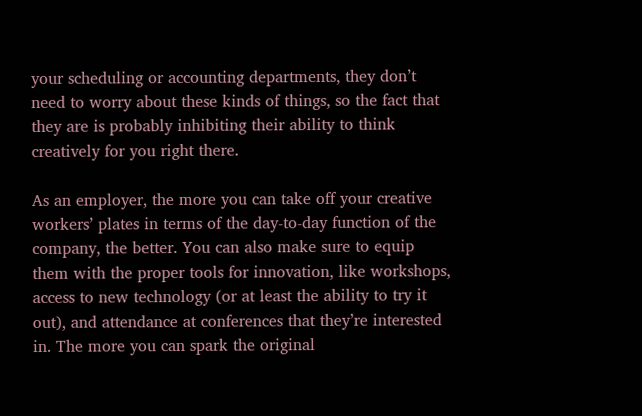your scheduling or accounting departments, they don’t need to worry about these kinds of things, so the fact that they are is probably inhibiting their ability to think creatively for you right there.

As an employer, the more you can take off your creative workers’ plates in terms of the day-to-day function of the company, the better. You can also make sure to equip them with the proper tools for innovation, like workshops, access to new technology (or at least the ability to try it out), and attendance at conferences that they’re interested in. The more you can spark the original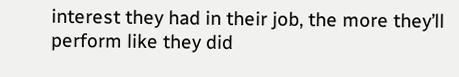interest they had in their job, the more they’ll perform like they did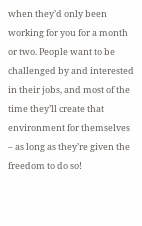when they’d only been working for you for a month or two. People want to be challenged by and interested in their jobs, and most of the time they’ll create that environment for themselves – as long as they’re given the freedom to do so!